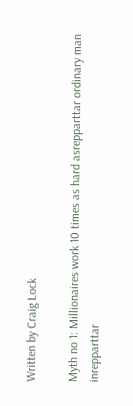Written by Craig Lock

Myth no 1: Millionaires work 10 times as hard asrepparttar ordinary man inrepparttar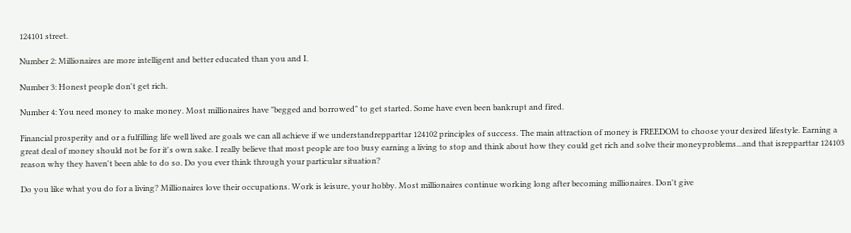124101 street.

Number 2: Millionaires are more intelligent and better educated than you and I.

Number 3: Honest people don't get rich.

Number 4: You need money to make money. Most millionaires have "begged and borrowed" to get started. Some have even been bankrupt and fired.

Financial prosperity and or a fulfilling life well lived are goals we can all achieve if we understandrepparttar 124102 principles of success. The main attraction of money is FREEDOM to choose your desired lifestyle. Earning a great deal of money should not be for it's own sake. I really believe that most people are too busy earning a living to stop and think about how they could get rich and solve their moneyproblems...and that isrepparttar 124103 reason why they haven't been able to do so. Do you ever think through your particular situation?

Do you like what you do for a living? Millionaires love their occupations. Work is leisure, your hobby. Most millionaires continue working long after becoming millionaires. Don't give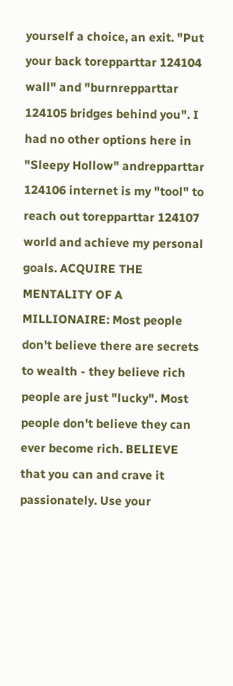yourself a choice, an exit. "Put your back torepparttar 124104 wall" and "burnrepparttar 124105 bridges behind you". I had no other options here in "Sleepy Hollow" andrepparttar 124106 internet is my "tool" to reach out torepparttar 124107 world and achieve my personal goals. ACQUIRE THE MENTALITY OF A MILLIONAIRE: Most people don't believe there are secrets to wealth - they believe rich people are just "lucky". Most people don't believe they can ever become rich. BELIEVE that you can and crave it passionately. Use your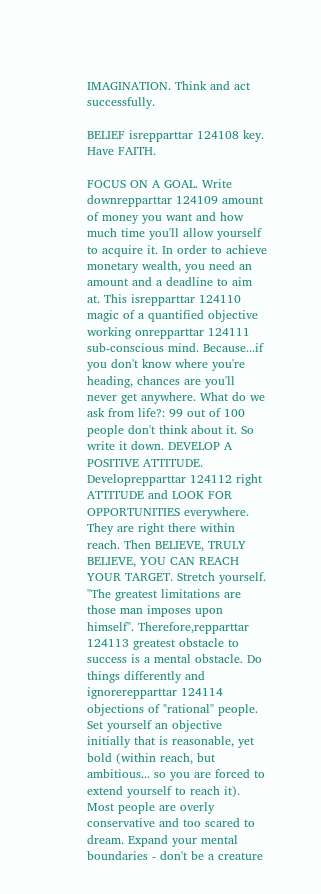IMAGINATION. Think and act successfully.

BELIEF isrepparttar 124108 key. Have FAITH.

FOCUS ON A GOAL. Write downrepparttar 124109 amount of money you want and how much time you'll allow yourself to acquire it. In order to achieve monetary wealth, you need an amount and a deadline to aim at. This isrepparttar 124110 magic of a quantified objective working onrepparttar 124111 sub-conscious mind. Because...if you don't know where you're heading, chances are you'll never get anywhere. What do we ask from life?: 99 out of 100 people don't think about it. So write it down. DEVELOP A POSITIVE ATTITUDE. Developrepparttar 124112 right ATTITUDE and LOOK FOR OPPORTUNITIES everywhere. They are right there within reach. Then BELIEVE, TRULY BELIEVE, YOU CAN REACH YOUR TARGET. Stretch yourself. "The greatest limitations are those man imposes upon himself". Therefore,repparttar 124113 greatest obstacle to success is a mental obstacle. Do things differently and ignorerepparttar 124114 objections of "rational" people. Set yourself an objective initially that is reasonable, yet bold (within reach, but ambitious... so you are forced to extend yourself to reach it). Most people are overly conservative and too scared to dream. Expand your mental boundaries - don't be a creature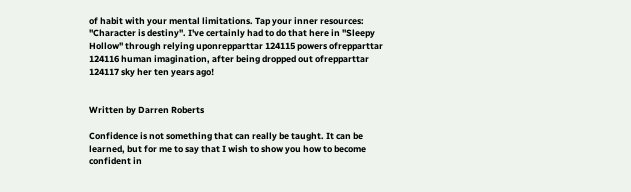of habit with your mental limitations. Tap your inner resources: "Character is destiny". I've certainly had to do that here in "Sleepy Hollow" through relying uponrepparttar 124115 powers ofrepparttar 124116 human imagination, after being dropped out ofrepparttar 124117 sky her ten years ago!


Written by Darren Roberts

Confidence is not something that can really be taught. It can be learned, but for me to say that I wish to show you how to become confident in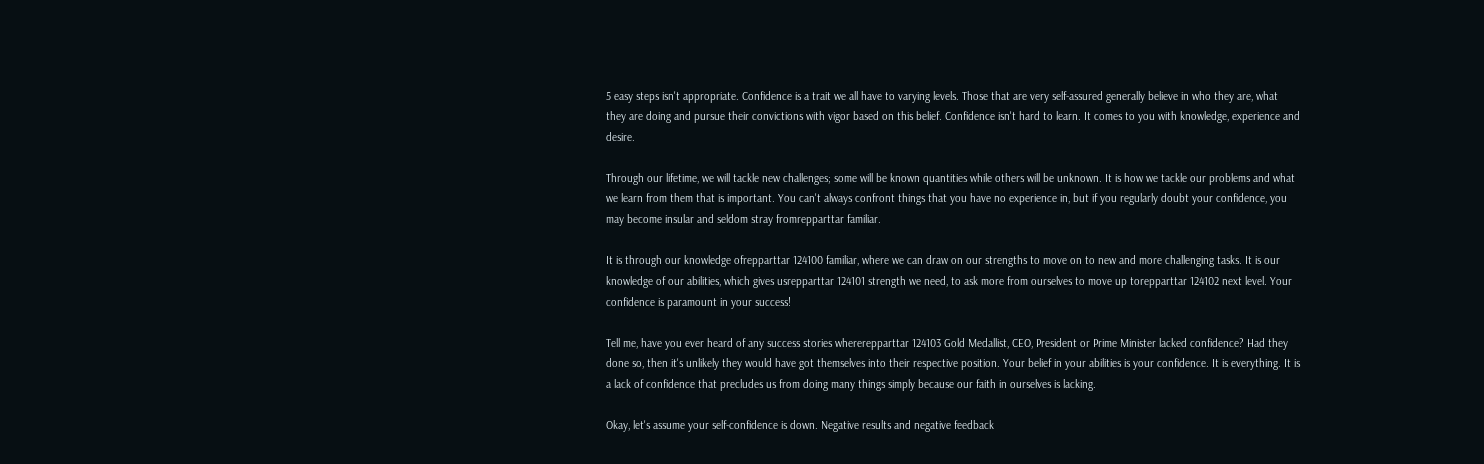5 easy steps isn't appropriate. Confidence is a trait we all have to varying levels. Those that are very self-assured generally believe in who they are, what they are doing and pursue their convictions with vigor based on this belief. Confidence isn't hard to learn. It comes to you with knowledge, experience and desire.

Through our lifetime, we will tackle new challenges; some will be known quantities while others will be unknown. It is how we tackle our problems and what we learn from them that is important. You can't always confront things that you have no experience in, but if you regularly doubt your confidence, you may become insular and seldom stray fromrepparttar familiar.

It is through our knowledge ofrepparttar 124100 familiar, where we can draw on our strengths to move on to new and more challenging tasks. It is our knowledge of our abilities, which gives usrepparttar 124101 strength we need, to ask more from ourselves to move up torepparttar 124102 next level. Your confidence is paramount in your success!

Tell me, have you ever heard of any success stories whererepparttar 124103 Gold Medallist, CEO, President or Prime Minister lacked confidence? Had they done so, then it's unlikely they would have got themselves into their respective position. Your belief in your abilities is your confidence. It is everything. It is a lack of confidence that precludes us from doing many things simply because our faith in ourselves is lacking.

Okay, let's assume your self-confidence is down. Negative results and negative feedback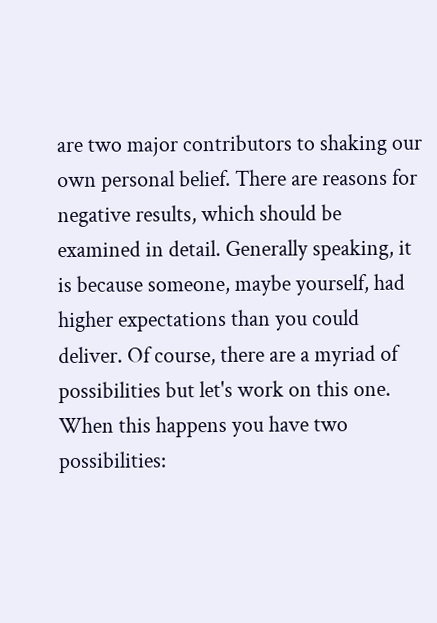are two major contributors to shaking our own personal belief. There are reasons for negative results, which should be examined in detail. Generally speaking, it is because someone, maybe yourself, had higher expectations than you could deliver. Of course, there are a myriad of possibilities but let's work on this one. When this happens you have two possibilities: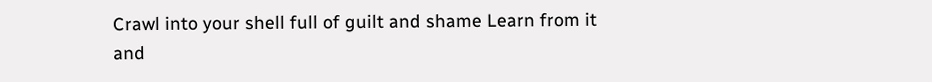Crawl into your shell full of guilt and shame Learn from it and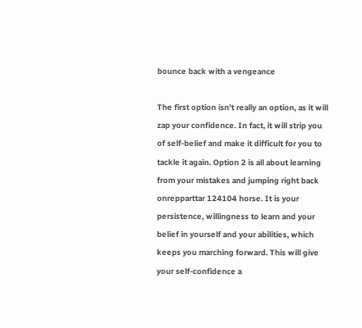bounce back with a vengeance

The first option isn't really an option, as it will zap your confidence. In fact, it will strip you of self-belief and make it difficult for you to tackle it again. Option 2 is all about learning from your mistakes and jumping right back onrepparttar 124104 horse. It is your persistence, willingness to learn and your belief in yourself and your abilities, which keeps you marching forward. This will give your self-confidence a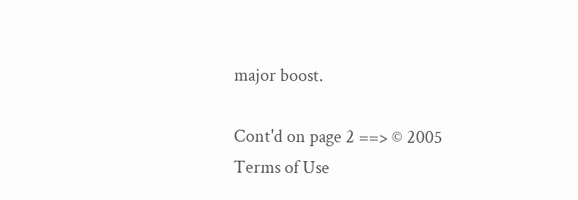major boost.

Cont'd on page 2 ==> © 2005
Terms of Use